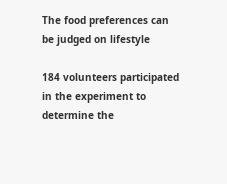The food preferences can be judged on lifestyle

184 volunteers participated in the experiment to determine the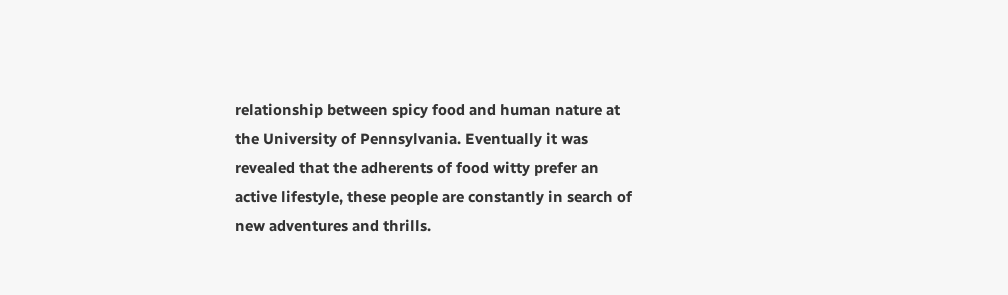relationship between spicy food and human nature at the University of Pennsylvania. Eventually it was revealed that the adherents of food witty prefer an active lifestyle, these people are constantly in search of new adventures and thrills.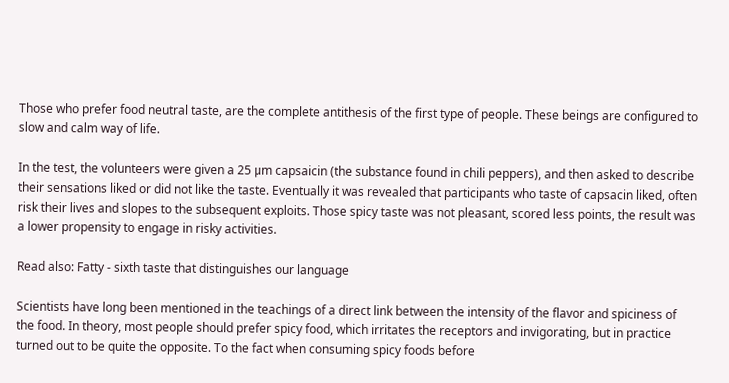Those who prefer food neutral taste, are the complete antithesis of the first type of people. These beings are configured to slow and calm way of life.

In the test, the volunteers were given a 25 μm capsaicin (the substance found in chili peppers), and then asked to describe their sensations liked or did not like the taste. Eventually it was revealed that participants who taste of capsacin liked, often risk their lives and slopes to the subsequent exploits. Those spicy taste was not pleasant, scored less points, the result was a lower propensity to engage in risky activities.

Read also: Fatty - sixth taste that distinguishes our language

Scientists have long been mentioned in the teachings of a direct link between the intensity of the flavor and spiciness of the food. In theory, most people should prefer spicy food, which irritates the receptors and invigorating, but in practice turned out to be quite the opposite. To the fact when consuming spicy foods before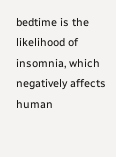bedtime is the likelihood of insomnia, which negatively affects human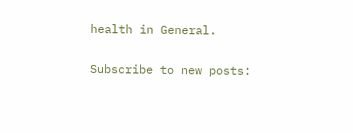health in General.

Subscribe to new posts: